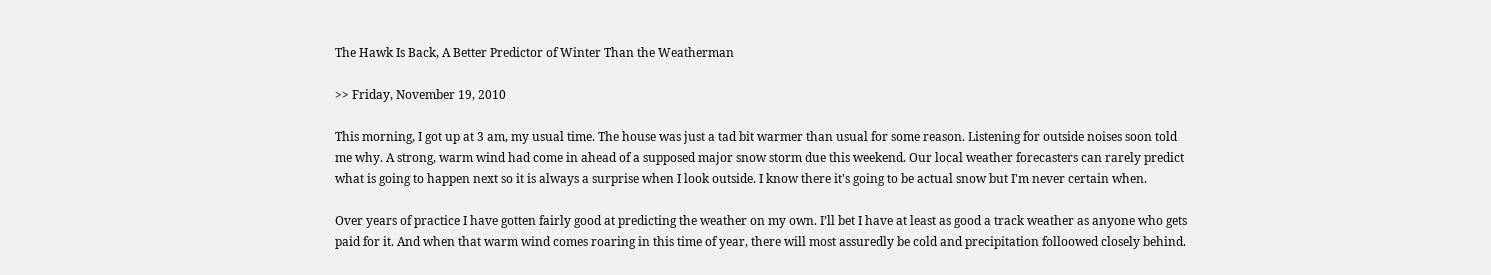The Hawk Is Back, A Better Predictor of Winter Than the Weatherman

>> Friday, November 19, 2010

This morning, I got up at 3 am, my usual time. The house was just a tad bit warmer than usual for some reason. Listening for outside noises soon told me why. A strong, warm wind had come in ahead of a supposed major snow storm due this weekend. Our local weather forecasters can rarely predict what is going to happen next so it is always a surprise when I look outside. I know there it's going to be actual snow but I'm never certain when.

Over years of practice I have gotten fairly good at predicting the weather on my own. I’ll bet I have at least as good a track weather as anyone who gets paid for it. And when that warm wind comes roaring in this time of year, there will most assuredly be cold and precipitation folloowed closely behind.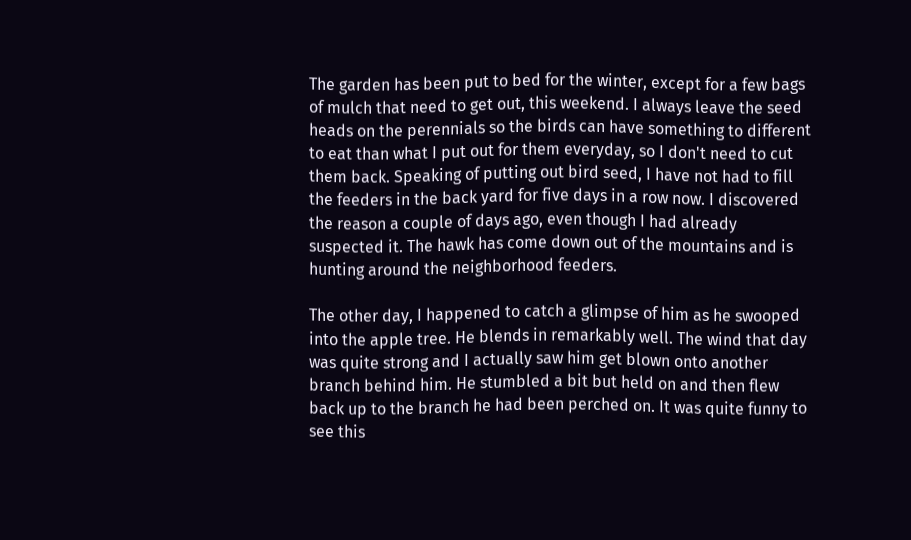The garden has been put to bed for the winter, except for a few bags of mulch that need to get out, this weekend. I always leave the seed heads on the perennials so the birds can have something to different to eat than what I put out for them everyday, so I don't need to cut them back. Speaking of putting out bird seed, I have not had to fill the feeders in the back yard for five days in a row now. I discovered the reason a couple of days ago, even though I had already suspected it. The hawk has come down out of the mountains and is hunting around the neighborhood feeders.

The other day, I happened to catch a glimpse of him as he swooped into the apple tree. He blends in remarkably well. The wind that day was quite strong and I actually saw him get blown onto another branch behind him. He stumbled a bit but held on and then flew back up to the branch he had been perched on. It was quite funny to see this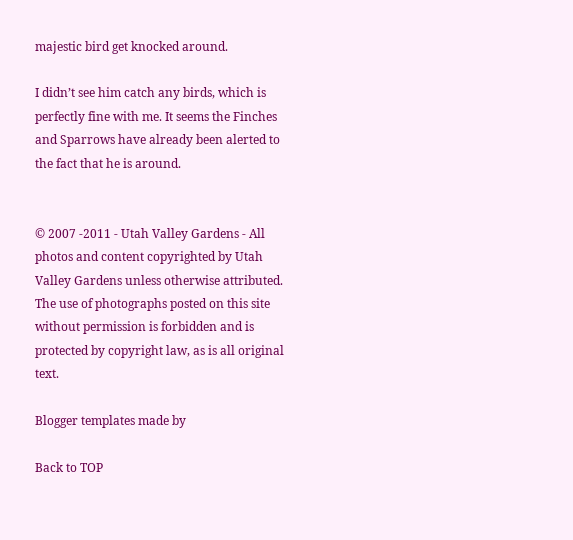majestic bird get knocked around.

I didn’t see him catch any birds, which is perfectly fine with me. It seems the Finches and Sparrows have already been alerted to the fact that he is around.


© 2007 -2011 - Utah Valley Gardens - All photos and content copyrighted by Utah Valley Gardens unless otherwise attributed. The use of photographs posted on this site without permission is forbidden and is protected by copyright law, as is all original text.

Blogger templates made by

Back to TOP